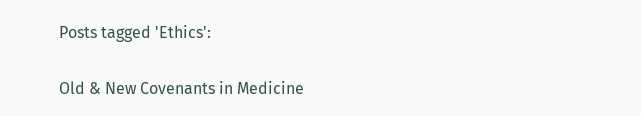Posts tagged 'Ethics':

Old & New Covenants in Medicine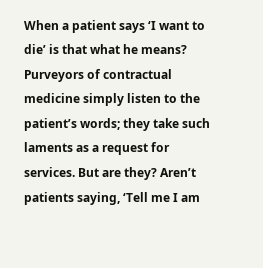When a patient says ‘I want to die’ is that what he means? Purveyors of contractual medicine simply listen to the patient’s words; they take such laments as a request for services. But are they? Aren’t patients saying, ‘Tell me I am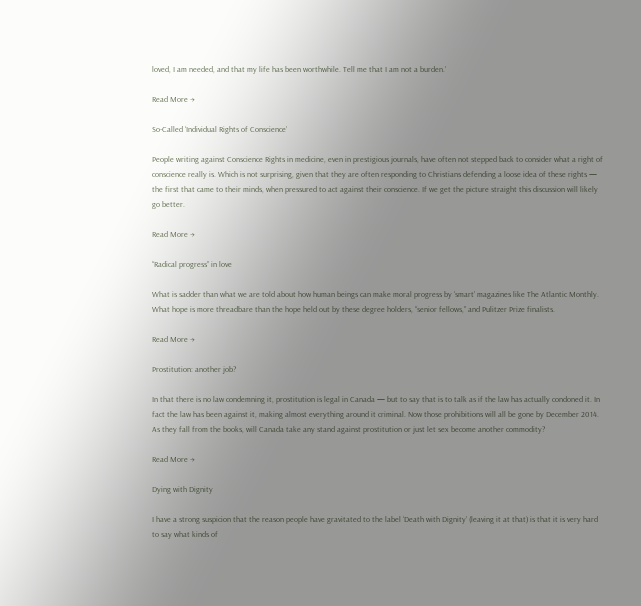loved, I am needed, and that my life has been worthwhile. Tell me that I am not a burden.’

Read More →

So-Called ‘Individual Rights of Conscience’

People writing against Conscience Rights in medicine, even in prestigious journals, have often not stepped back to consider what a right of conscience really is. Which is not surprising, given that they are often responding to Christians defending a loose idea of these rights — the first that came to their minds, when pressured to act against their conscience. If we get the picture straight this discussion will likely go better.

Read More →

“Radical progress” in love

What is sadder than what we are told about how human beings can make moral progress by ‘smart’ magazines like The Atlantic Monthly. What hope is more threadbare than the hope held out by these degree holders, “senior fellows,” and Pulitzer Prize finalists.

Read More →

Prostitution: another job?

In that there is no law condemning it, prostitution is legal in Canada — but to say that is to talk as if the law has actually condoned it. In fact the law has been against it, making almost everything around it criminal. Now those prohibitions will all be gone by December 2014. As they fall from the books, will Canada take any stand against prostitution or just let sex become another commodity?

Read More →

Dying with Dignity

I have a strong suspicion that the reason people have gravitated to the label ‘Death with Dignity’ (leaving it at that) is that it is very hard to say what kinds of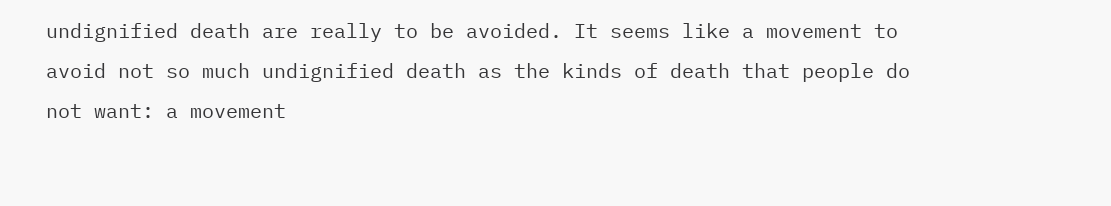undignified death are really to be avoided. It seems like a movement to avoid not so much undignified death as the kinds of death that people do not want: a movement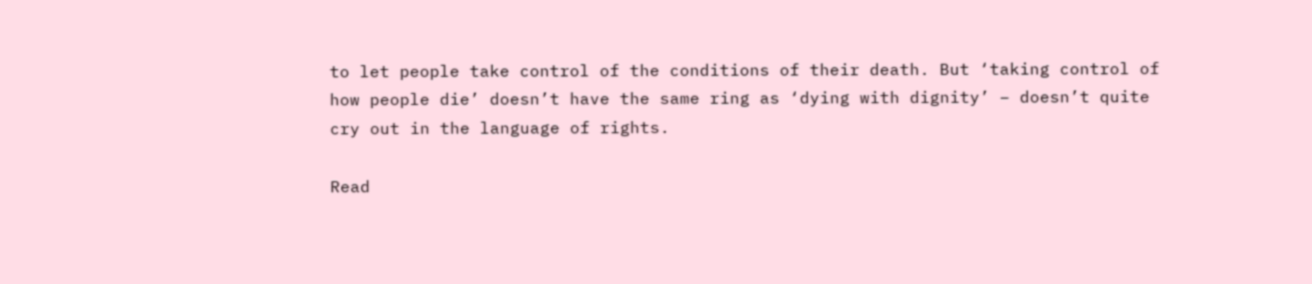to let people take control of the conditions of their death. But ‘taking control of how people die’ doesn’t have the same ring as ‘dying with dignity’ – doesn’t quite cry out in the language of rights.

Read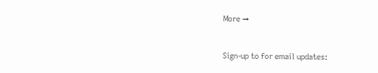More →


Sign-up to for email updates: